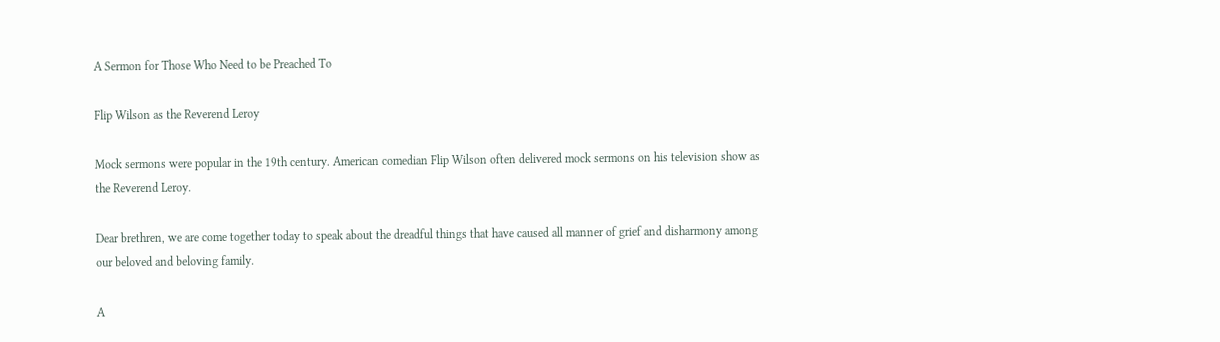A Sermon for Those Who Need to be Preached To

Flip Wilson as the Reverend Leroy

Mock sermons were popular in the 19th century. American comedian Flip Wilson often delivered mock sermons on his television show as the Reverend Leroy.

Dear brethren, we are come together today to speak about the dreadful things that have caused all manner of grief and disharmony among our beloved and beloving family.

A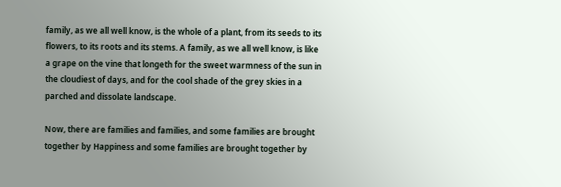family, as we all well know, is the whole of a plant, from its seeds to its flowers, to its roots and its stems. A family, as we all well know, is like a grape on the vine that longeth for the sweet warmness of the sun in the cloudiest of days, and for the cool shade of the grey skies in a parched and dissolate landscape.

Now, there are families and families, and some families are brought together by Happiness and some families are brought together by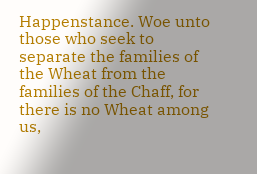Happenstance. Woe unto those who seek to separate the families of the Wheat from the families of the Chaff, for there is no Wheat among us,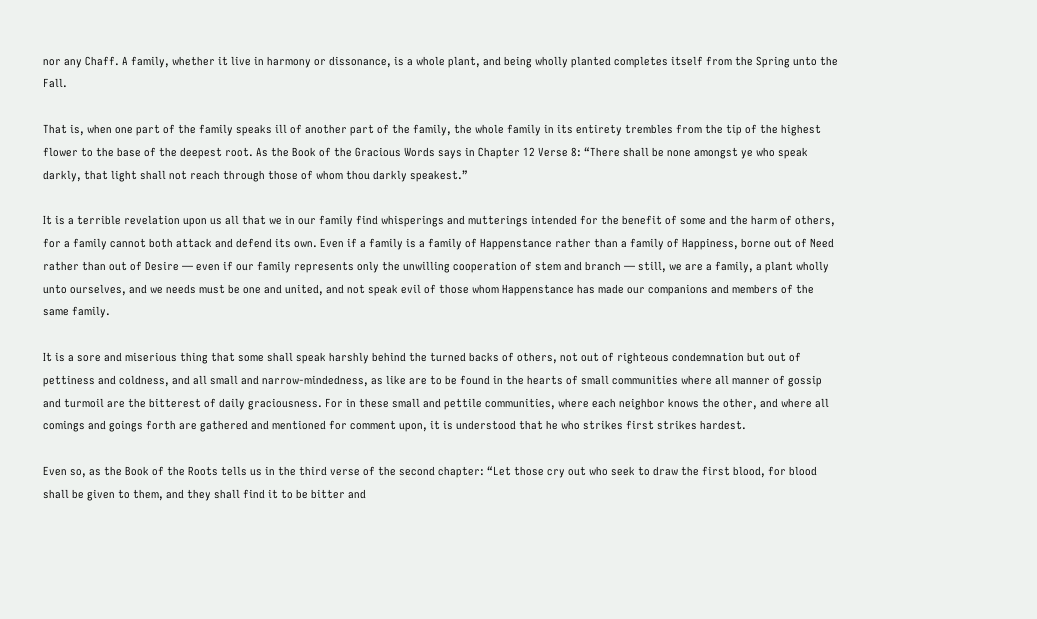nor any Chaff. A family, whether it live in harmony or dissonance, is a whole plant, and being wholly planted completes itself from the Spring unto the Fall.

That is, when one part of the family speaks ill of another part of the family, the whole family in its entirety trembles from the tip of the highest flower to the base of the deepest root. As the Book of the Gracious Words says in Chapter 12 Verse 8: “There shall be none amongst ye who speak darkly, that light shall not reach through those of whom thou darkly speakest.”

It is a terrible revelation upon us all that we in our family find whisperings and mutterings intended for the benefit of some and the harm of others, for a family cannot both attack and defend its own. Even if a family is a family of Happenstance rather than a family of Happiness, borne out of Need rather than out of Desire — even if our family represents only the unwilling cooperation of stem and branch — still, we are a family, a plant wholly unto ourselves, and we needs must be one and united, and not speak evil of those whom Happenstance has made our companions and members of the same family.

It is a sore and miserious thing that some shall speak harshly behind the turned backs of others, not out of righteous condemnation but out of pettiness and coldness, and all small and narrow-mindedness, as like are to be found in the hearts of small communities where all manner of gossip and turmoil are the bitterest of daily graciousness. For in these small and pettile communities, where each neighbor knows the other, and where all comings and goings forth are gathered and mentioned for comment upon, it is understood that he who strikes first strikes hardest.

Even so, as the Book of the Roots tells us in the third verse of the second chapter: “Let those cry out who seek to draw the first blood, for blood shall be given to them, and they shall find it to be bitter and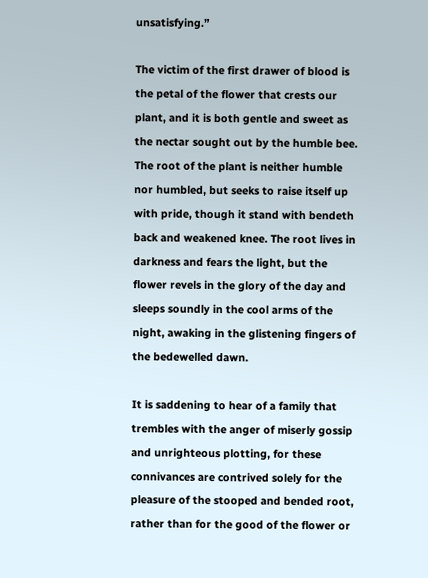unsatisfying.”

The victim of the first drawer of blood is the petal of the flower that crests our plant, and it is both gentle and sweet as the nectar sought out by the humble bee. The root of the plant is neither humble nor humbled, but seeks to raise itself up with pride, though it stand with bendeth back and weakened knee. The root lives in darkness and fears the light, but the flower revels in the glory of the day and sleeps soundly in the cool arms of the night, awaking in the glistening fingers of the bedewelled dawn.

It is saddening to hear of a family that trembles with the anger of miserly gossip and unrighteous plotting, for these connivances are contrived solely for the pleasure of the stooped and bended root, rather than for the good of the flower or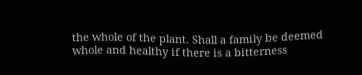the whole of the plant. Shall a family be deemed whole and healthy if there is a bitterness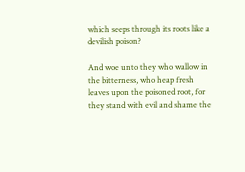which seeps through its roots like a devilish poison?

And woe unto they who wallow in the bitterness, who heap fresh leaves upon the poisoned root, for they stand with evil and shame the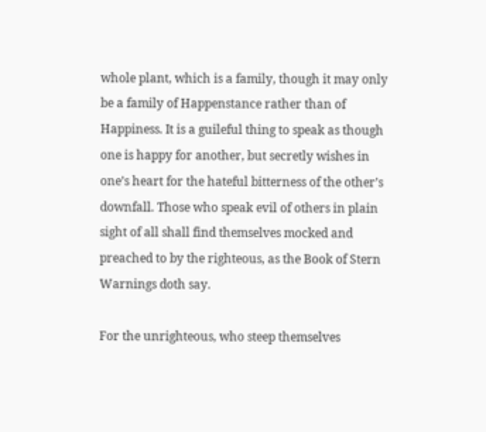whole plant, which is a family, though it may only be a family of Happenstance rather than of Happiness. It is a guileful thing to speak as though one is happy for another, but secretly wishes in one’s heart for the hateful bitterness of the other’s downfall. Those who speak evil of others in plain sight of all shall find themselves mocked and preached to by the righteous, as the Book of Stern Warnings doth say.

For the unrighteous, who steep themselves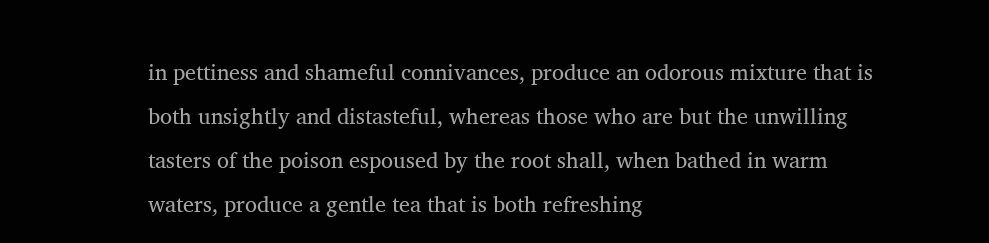in pettiness and shameful connivances, produce an odorous mixture that is both unsightly and distasteful, whereas those who are but the unwilling tasters of the poison espoused by the root shall, when bathed in warm waters, produce a gentle tea that is both refreshing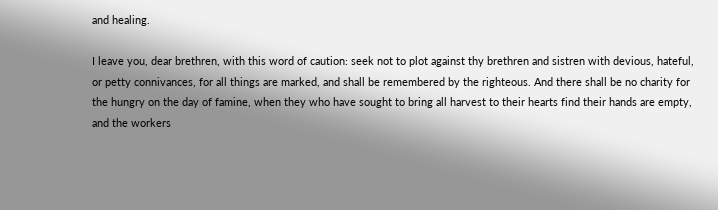and healing.

I leave you, dear brethren, with this word of caution: seek not to plot against thy brethren and sistren with devious, hateful, or petty connivances, for all things are marked, and shall be remembered by the righteous. And there shall be no charity for the hungry on the day of famine, when they who have sought to bring all harvest to their hearts find their hands are empty, and the workers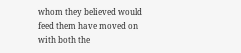whom they believed would feed them have moved on with both the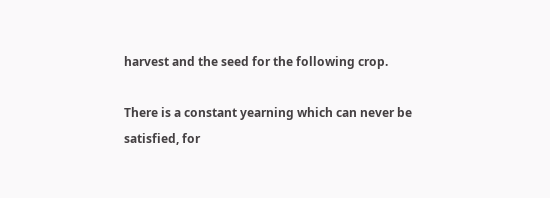harvest and the seed for the following crop.

There is a constant yearning which can never be satisfied, for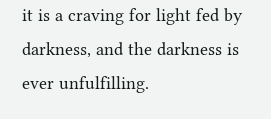it is a craving for light fed by darkness, and the darkness is ever unfulfilling.